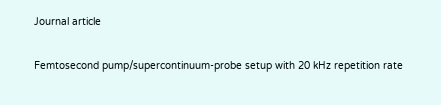Journal article

Femtosecond pump/supercontinuum-probe setup with 20 kHz repetition rate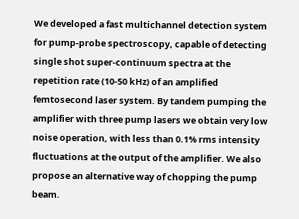We developed a fast multichannel detection system for pump-probe spectroscopy, capable of detecting single shot super-continuum spectra at the repetition rate (10-50 kHz) of an amplified femtosecond laser system. By tandem pumping the amplifier with three pump lasers we obtain very low noise operation, with less than 0.1% rms intensity fluctuations at the output of the amplifier. We also propose an alternative way of chopping the pump beam.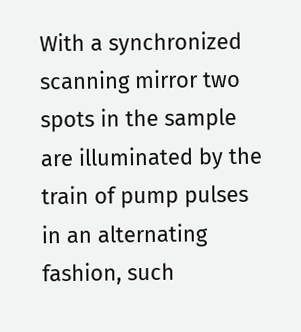With a synchronized scanning mirror two spots in the sample are illuminated by the train of pump pulses in an alternating fashion, such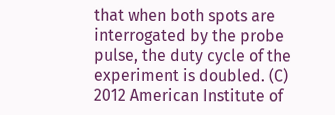that when both spots are interrogated by the probe pulse, the duty cycle of the experiment is doubled. (C) 2012 American Institute of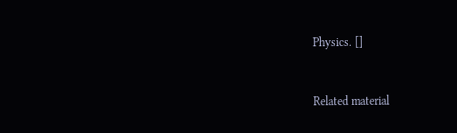Physics. []


Related material